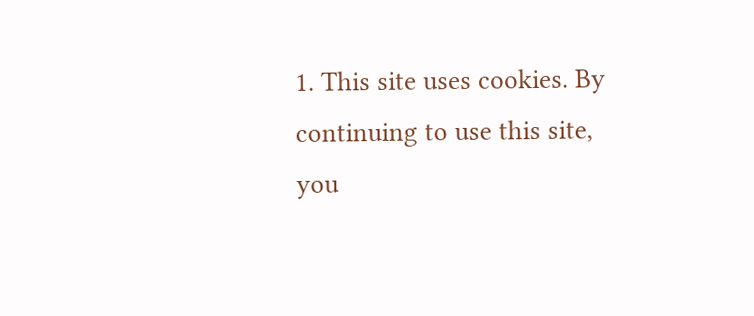1. This site uses cookies. By continuing to use this site, you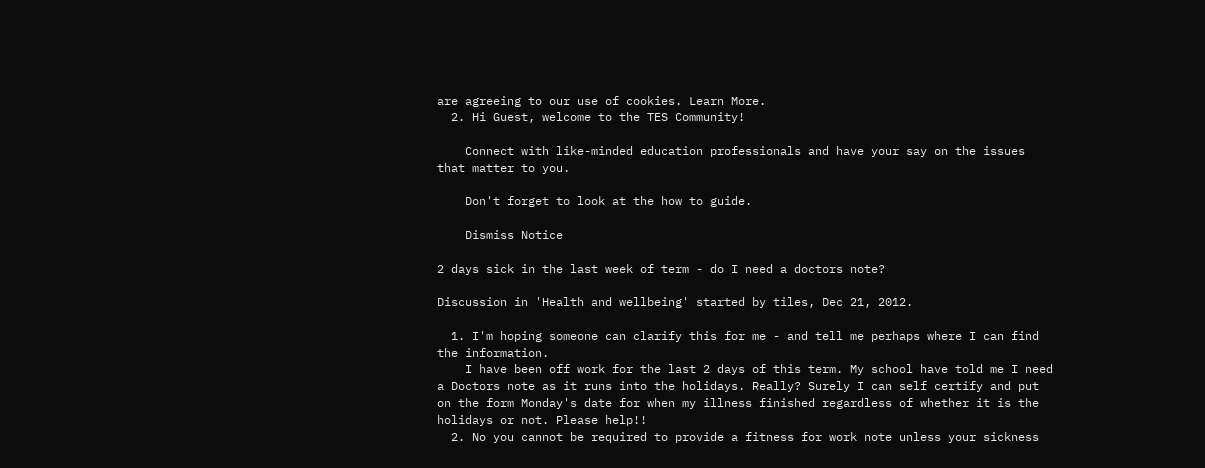are agreeing to our use of cookies. Learn More.
  2. Hi Guest, welcome to the TES Community!

    Connect with like-minded education professionals and have your say on the issues that matter to you.

    Don't forget to look at the how to guide.

    Dismiss Notice

2 days sick in the last week of term - do I need a doctors note?

Discussion in 'Health and wellbeing' started by tiles, Dec 21, 2012.

  1. I'm hoping someone can clarify this for me - and tell me perhaps where I can find the information.
    I have been off work for the last 2 days of this term. My school have told me I need a Doctors note as it runs into the holidays. Really? Surely I can self certify and put on the form Monday's date for when my illness finished regardless of whether it is the holidays or not. Please help!!
  2. No you cannot be required to provide a fitness for work note unless your sickness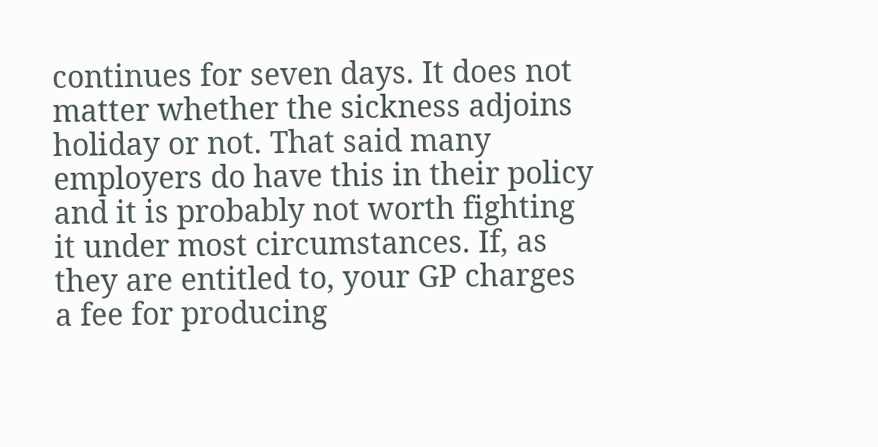continues for seven days. It does not matter whether the sickness adjoins holiday or not. That said many employers do have this in their policy and it is probably not worth fighting it under most circumstances. If, as they are entitled to, your GP charges a fee for producing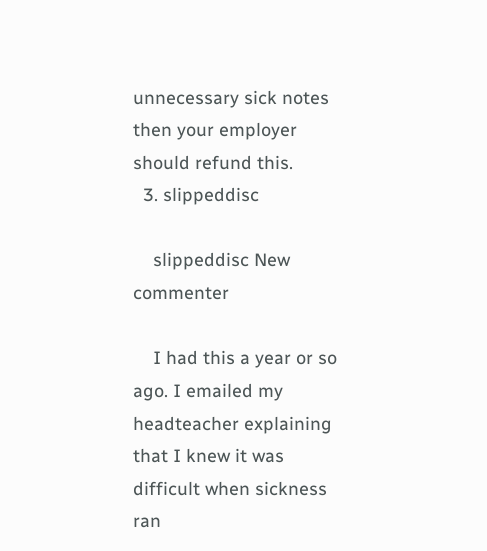unnecessary sick notes then your employer should refund this.
  3. slippeddisc

    slippeddisc New commenter

    I had this a year or so ago. I emailed my headteacher explaining that I knew it was difficult when sickness ran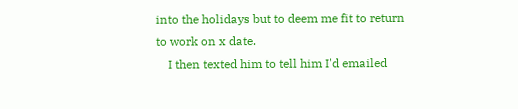into the holidays but to deem me fit to return to work on x date.
    I then texted him to tell him I'd emailed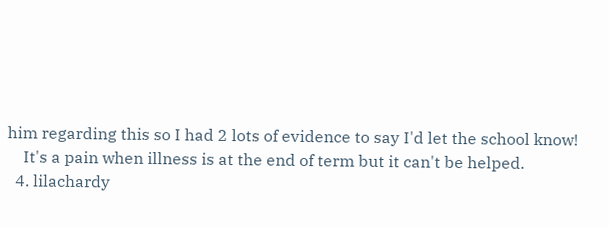him regarding this so I had 2 lots of evidence to say I'd let the school know!
    It's a pain when illness is at the end of term but it can't be helped.
  4. lilachardy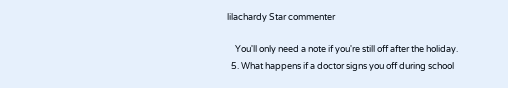lilachardy Star commenter

    You'll only need a note if you're still off after the holiday.
  5. What happens if a doctor signs you off during school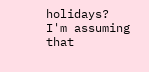holidays? I'm assuming that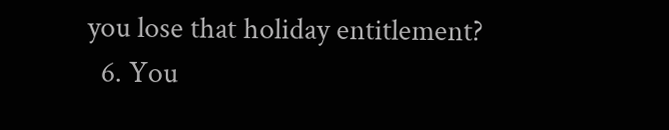you lose that holiday entitlement?
  6. You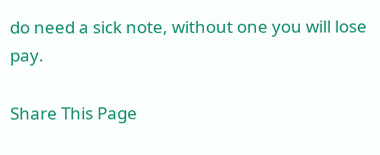do need a sick note, without one you will lose pay.

Share This Page